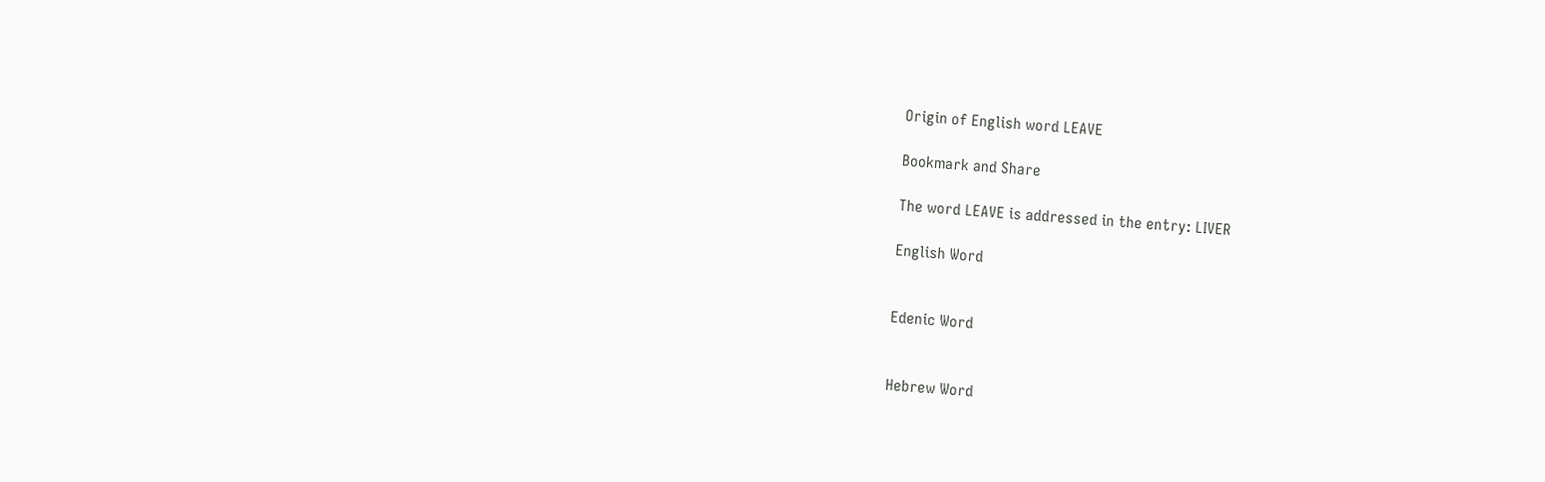Origin of English word LEAVE

Bookmark and Share

The word LEAVE is addressed in the entry: LIVER

English Word


Edenic Word


Hebrew Word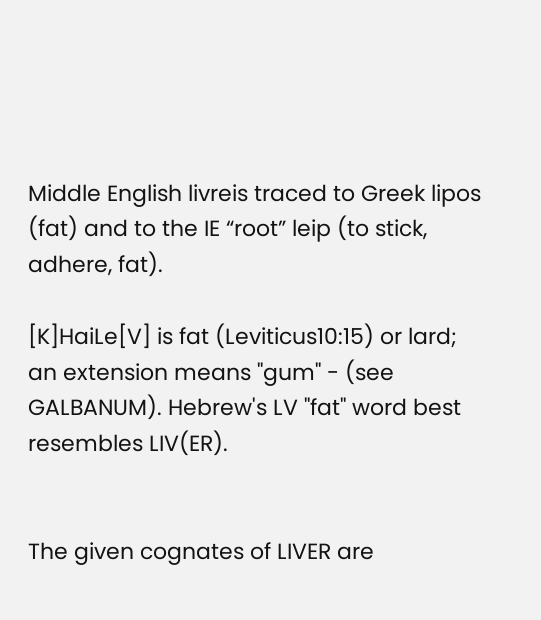Middle English livreis traced to Greek lipos (fat) and to the IE “root” leip (to stick, adhere, fat).

[K]HaiLe[V] is fat (Leviticus10:15) or lard; an extension means "gum" - (see GALBANUM). Hebrew's LV "fat" word best resembles LIV(ER).


The given cognates of LIVER are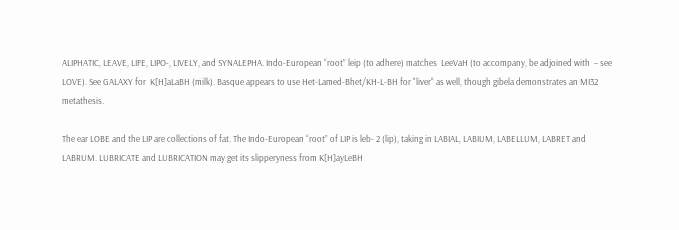ALIPHATIC, LEAVE, LIFE, LIPO-, LIVELY, and SYNALEPHA. Indo-European “root” leip (to adhere) matches  LeeVaH (to accompany, be adjoined with  – see  LOVE). See GALAXY for  K[H]aLaBH (milk). Basque appears to use Het-Lamed-Bhet/KH-L-BH for "liver" as well, though gibela demonstrates an MI32 metathesis.

The ear LOBE and the LIP are collections of fat. The Indo-European “root” of LIP is leb- 2 (lip), taking in LABIAL, LABIUM, LABELLUM, LABRET and LABRUM. LUBRICATE and LUBRICATION may get its slipperyness from K[H]ayLeBH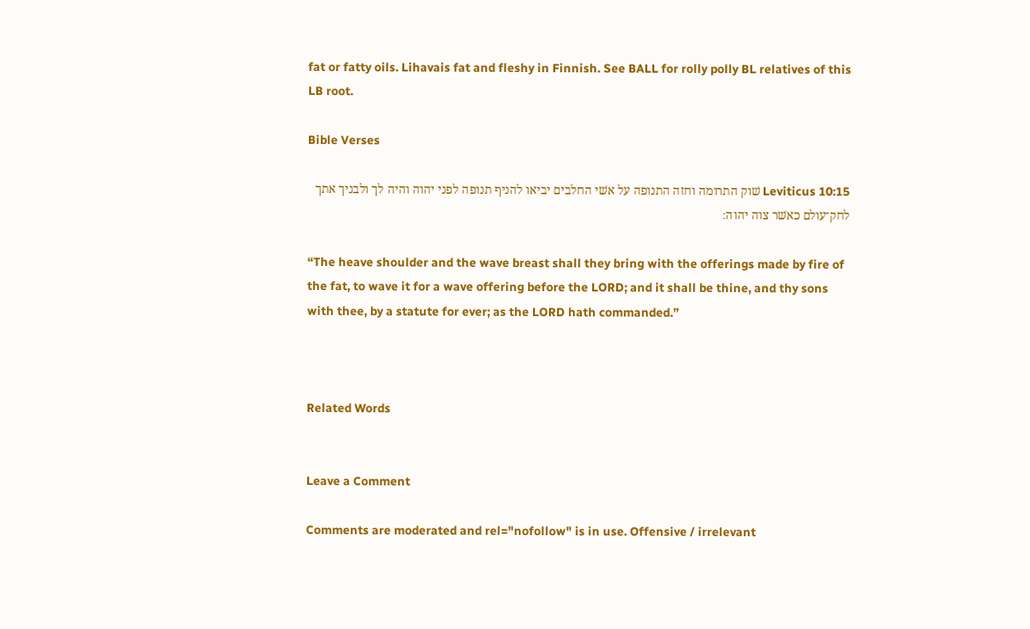fat or fatty oils. Lihavais fat and fleshy in Finnish. See BALL for rolly polly BL relatives of this LB root.

Bible Verses

Leviticus 10:15 שׁוק התרומה וחזה התנופה על אשׁי החלבים יביאו להניף תנופה לפני יהוה והיה לך ולבניך אתך לחק־עולם כאשׁר צוה יהוה׃

“The heave shoulder and the wave breast shall they bring with the offerings made by fire of the fat, to wave it for a wave offering before the LORD; and it shall be thine, and thy sons with thee, by a statute for ever; as the LORD hath commanded.”



Related Words


Leave a Comment

Comments are moderated and rel="nofollow" is in use. Offensive / irrelevant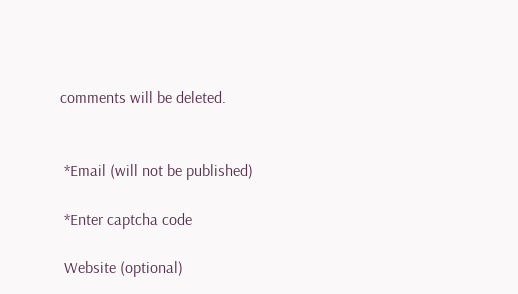comments will be deleted.


 *Email (will not be published)

 *Enter captcha code

 Website (optional)